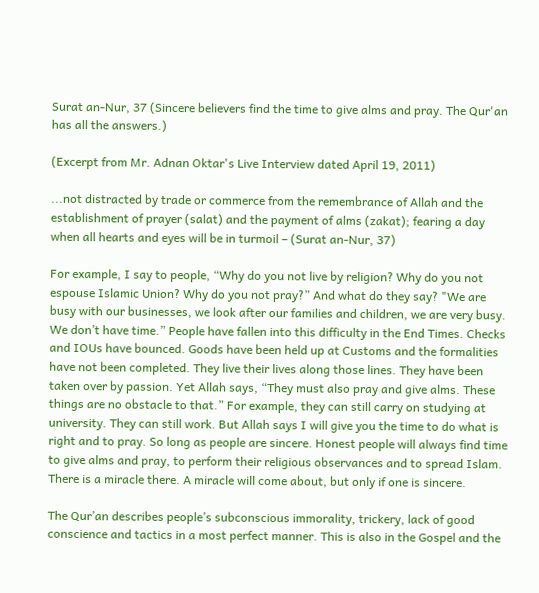Surat an-Nur, 37 (Sincere believers find the time to give alms and pray. The Qur'an has all the answers.)

(Excerpt from Mr. Adnan Oktar's Live Interview dated April 19, 2011)

...not distracted by trade or commerce from the remembrance of Allah and the establishment of prayer (salat) and the payment of alms (zakat); fearing a day when all hearts and eyes will be in turmoil – (Surat an-Nur, 37)

For example, I say to people, “Why do you not live by religion? Why do you not espouse Islamic Union? Why do you not pray?” And what do they say? "We are busy with our businesses, we look after our families and children, we are very busy. We don’t have time.” People have fallen into this difficulty in the End Times. Checks and IOUs have bounced. Goods have been held up at Customs and the formalities have not been completed. They live their lives along those lines. They have been taken over by passion. Yet Allah says, “They must also pray and give alms. These things are no obstacle to that.” For example, they can still carry on studying at university. They can still work. But Allah says I will give you the time to do what is right and to pray. So long as people are sincere. Honest people will always find time to give alms and pray, to perform their religious observances and to spread Islam. There is a miracle there. A miracle will come about, but only if one is sincere.

The Qur’an describes people’s subconscious immorality, trickery, lack of good conscience and tactics in a most perfect manner. This is also in the Gospel and the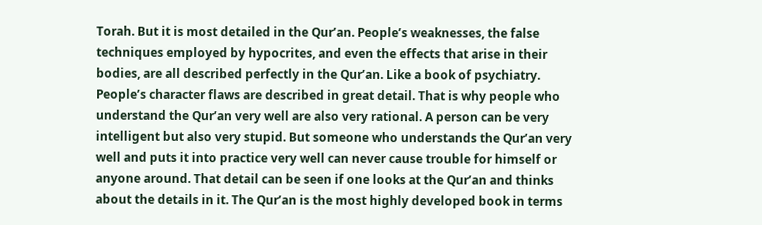Torah. But it is most detailed in the Qur’an. People’s weaknesses, the false techniques employed by hypocrites, and even the effects that arise in their bodies, are all described perfectly in the Qur’an. Like a book of psychiatry. People’s character flaws are described in great detail. That is why people who understand the Qur’an very well are also very rational. A person can be very intelligent but also very stupid. But someone who understands the Qur’an very well and puts it into practice very well can never cause trouble for himself or anyone around. That detail can be seen if one looks at the Qur’an and thinks about the details in it. The Qur’an is the most highly developed book in terms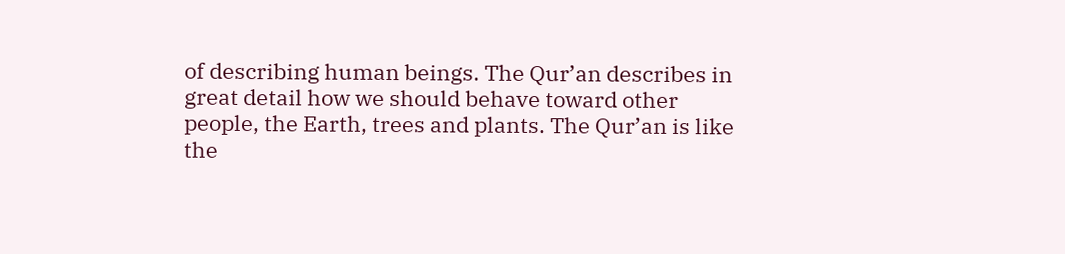of describing human beings. The Qur’an describes in great detail how we should behave toward other people, the Earth, trees and plants. The Qur’an is like the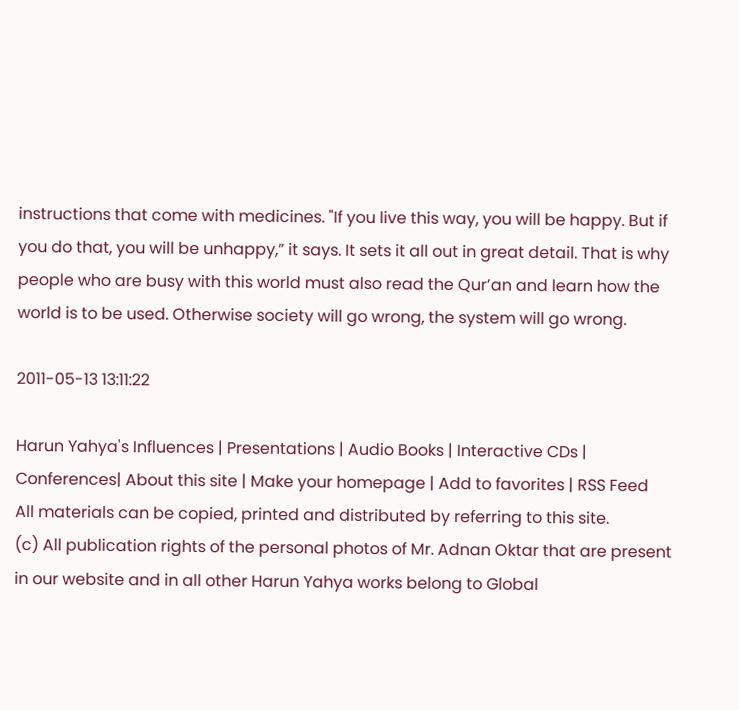instructions that come with medicines. "If you live this way, you will be happy. But if you do that, you will be unhappy,” it says. It sets it all out in great detail. That is why people who are busy with this world must also read the Qur’an and learn how the world is to be used. Otherwise society will go wrong, the system will go wrong.

2011-05-13 13:11:22

Harun Yahya's Influences | Presentations | Audio Books | Interactive CDs | Conferences| About this site | Make your homepage | Add to favorites | RSS Feed
All materials can be copied, printed and distributed by referring to this site.
(c) All publication rights of the personal photos of Mr. Adnan Oktar that are present in our website and in all other Harun Yahya works belong to Global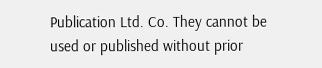Publication Ltd. Co. They cannot be used or published without prior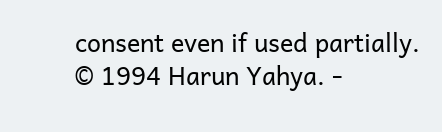consent even if used partially.
© 1994 Harun Yahya. -